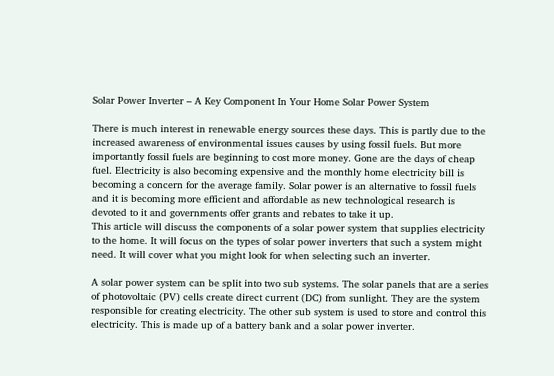Solar Power Inverter – A Key Component In Your Home Solar Power System

There is much interest in renewable energy sources these days. This is partly due to the increased awareness of environmental issues causes by using fossil fuels. But more importantly fossil fuels are beginning to cost more money. Gone are the days of cheap fuel. Electricity is also becoming expensive and the monthly home electricity bill is becoming a concern for the average family. Solar power is an alternative to fossil fuels and it is becoming more efficient and affordable as new technological research is devoted to it and governments offer grants and rebates to take it up.
This article will discuss the components of a solar power system that supplies electricity to the home. It will focus on the types of solar power inverters that such a system might need. It will cover what you might look for when selecting such an inverter.

A solar power system can be split into two sub systems. The solar panels that are a series of photovoltaic (PV) cells create direct current (DC) from sunlight. They are the system responsible for creating electricity. The other sub system is used to store and control this electricity. This is made up of a battery bank and a solar power inverter.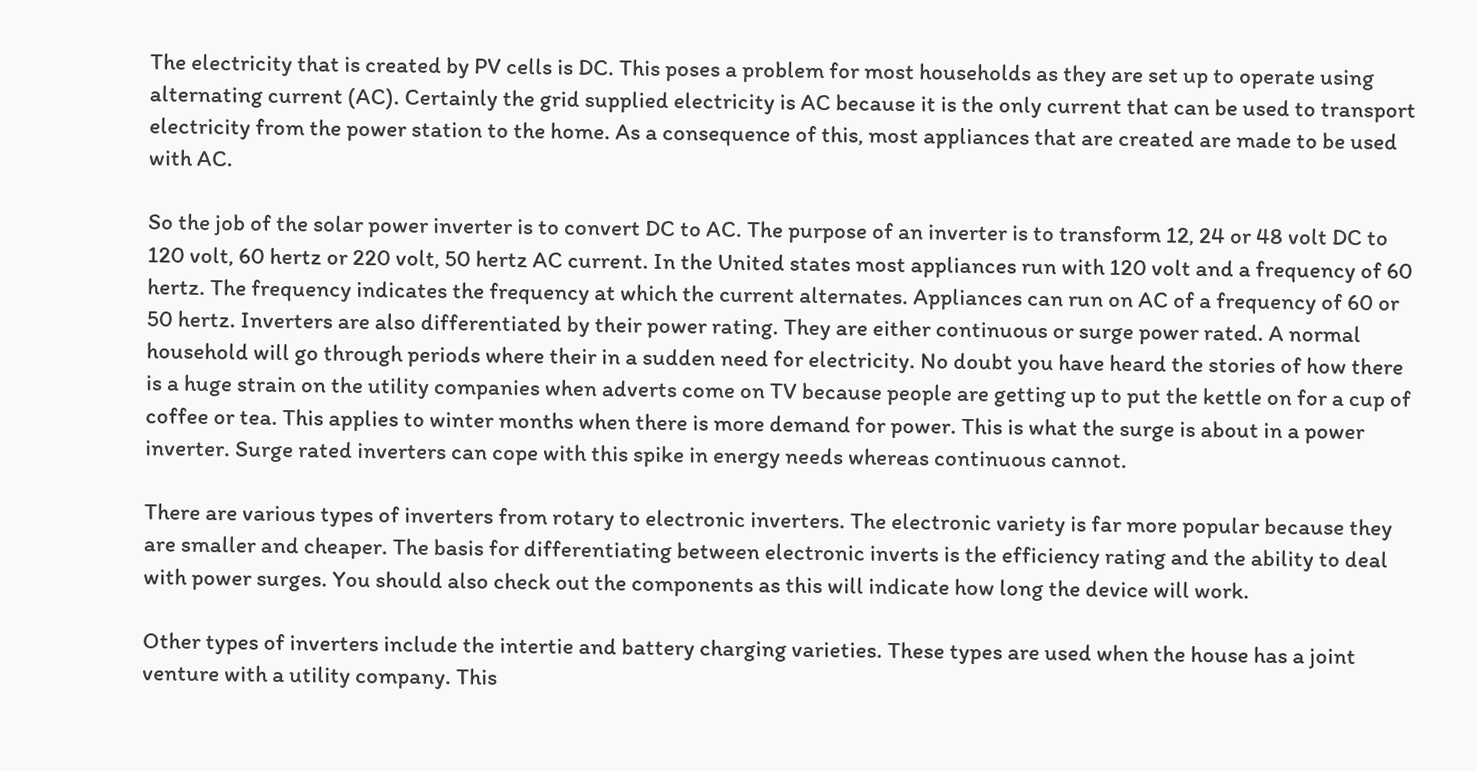The electricity that is created by PV cells is DC. This poses a problem for most households as they are set up to operate using alternating current (AC). Certainly the grid supplied electricity is AC because it is the only current that can be used to transport electricity from the power station to the home. As a consequence of this, most appliances that are created are made to be used with AC.

So the job of the solar power inverter is to convert DC to AC. The purpose of an inverter is to transform 12, 24 or 48 volt DC to 120 volt, 60 hertz or 220 volt, 50 hertz AC current. In the United states most appliances run with 120 volt and a frequency of 60 hertz. The frequency indicates the frequency at which the current alternates. Appliances can run on AC of a frequency of 60 or 50 hertz. Inverters are also differentiated by their power rating. They are either continuous or surge power rated. A normal household will go through periods where their in a sudden need for electricity. No doubt you have heard the stories of how there is a huge strain on the utility companies when adverts come on TV because people are getting up to put the kettle on for a cup of coffee or tea. This applies to winter months when there is more demand for power. This is what the surge is about in a power inverter. Surge rated inverters can cope with this spike in energy needs whereas continuous cannot.

There are various types of inverters from rotary to electronic inverters. The electronic variety is far more popular because they are smaller and cheaper. The basis for differentiating between electronic inverts is the efficiency rating and the ability to deal with power surges. You should also check out the components as this will indicate how long the device will work.

Other types of inverters include the intertie and battery charging varieties. These types are used when the house has a joint venture with a utility company. This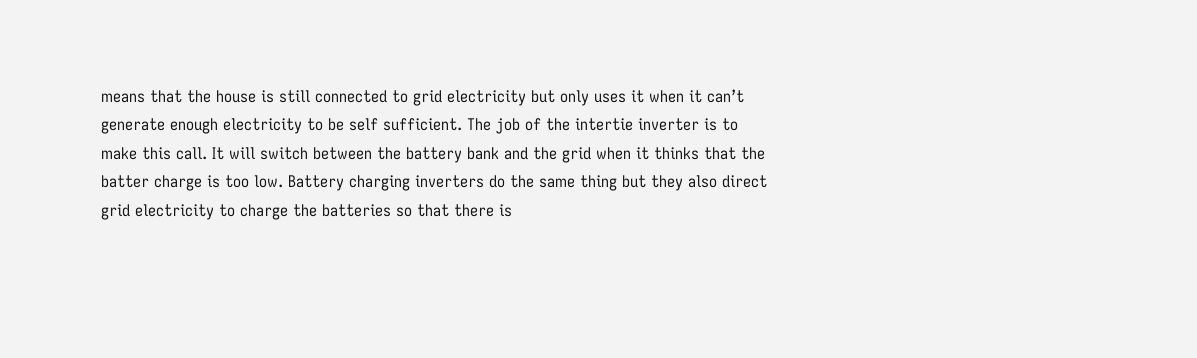means that the house is still connected to grid electricity but only uses it when it can’t generate enough electricity to be self sufficient. The job of the intertie inverter is to make this call. It will switch between the battery bank and the grid when it thinks that the batter charge is too low. Battery charging inverters do the same thing but they also direct grid electricity to charge the batteries so that there is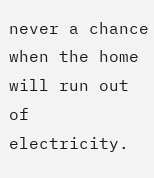never a chance when the home will run out of electricity.